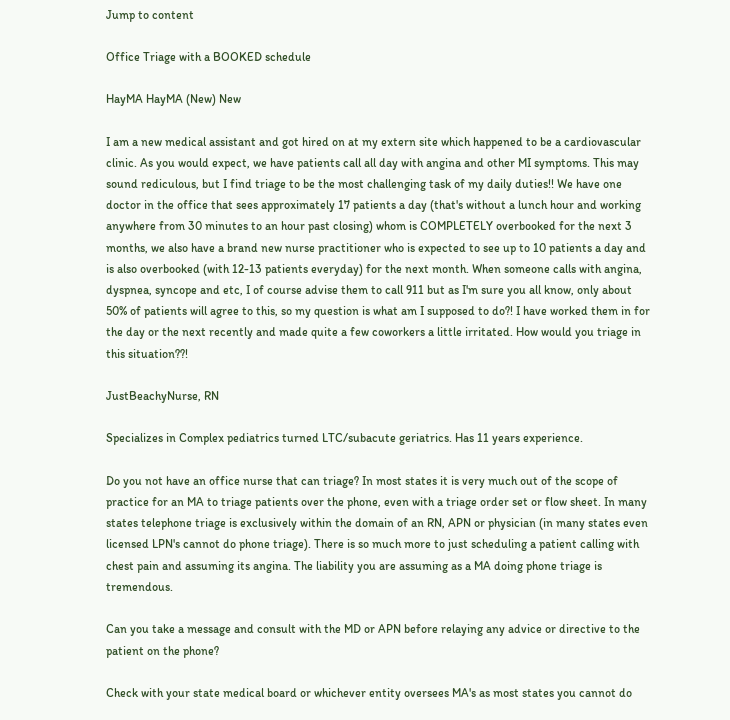Jump to content

Office Triage with a BOOKED schedule

HayMA HayMA (New) New

I am a new medical assistant and got hired on at my extern site which happened to be a cardiovascular clinic. As you would expect, we have patients call all day with angina and other MI symptoms. This may sound rediculous, but I find triage to be the most challenging task of my daily duties!! We have one doctor in the office that sees approximately 17 patients a day (that's without a lunch hour and working anywhere from 30 minutes to an hour past closing) whom is COMPLETELY overbooked for the next 3 months, we also have a brand new nurse practitioner who is expected to see up to 10 patients a day and is also overbooked (with 12-13 patients everyday) for the next month. When someone calls with angina, dyspnea, syncope and etc, I of course advise them to call 911 but as I'm sure you all know, only about 50% of patients will agree to this, so my question is what am I supposed to do?! I have worked them in for the day or the next recently and made quite a few coworkers a little irritated. How would you triage in this situation??!

JustBeachyNurse, RN

Specializes in Complex pediatrics turned LTC/subacute geriatrics. Has 11 years experience.

Do you not have an office nurse that can triage? In most states it is very much out of the scope of practice for an MA to triage patients over the phone, even with a triage order set or flow sheet. In many states telephone triage is exclusively within the domain of an RN, APN or physician (in many states even licensed LPN's cannot do phone triage). There is so much more to just scheduling a patient calling with chest pain and assuming its angina. The liability you are assuming as a MA doing phone triage is tremendous.

Can you take a message and consult with the MD or APN before relaying any advice or directive to the patient on the phone?

Check with your state medical board or whichever entity oversees MA's as most states you cannot do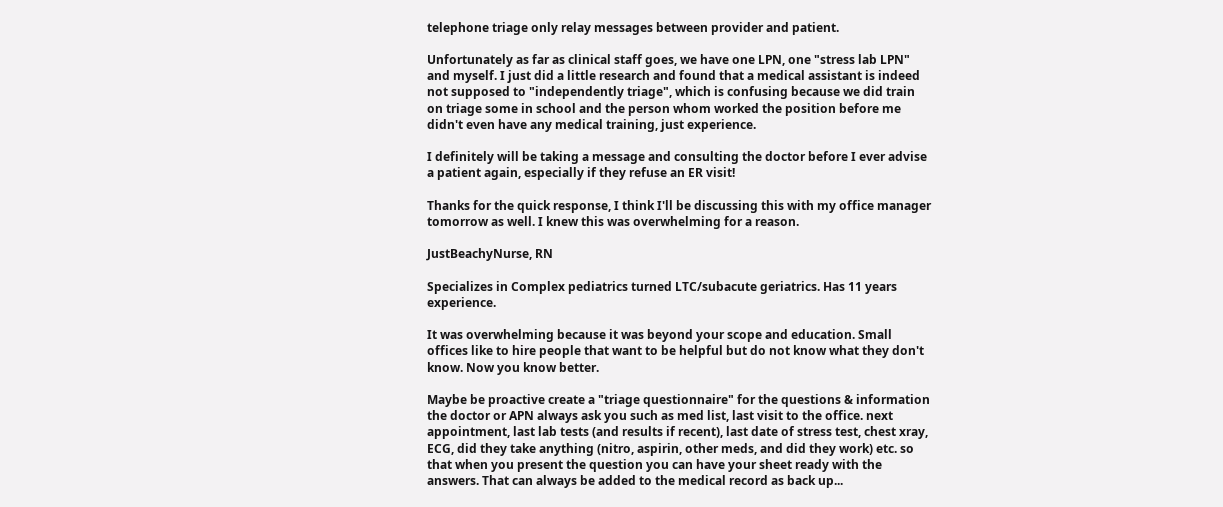telephone triage only relay messages between provider and patient.

Unfortunately as far as clinical staff goes, we have one LPN, one "stress lab LPN" and myself. I just did a little research and found that a medical assistant is indeed not supposed to "independently triage", which is confusing because we did train on triage some in school and the person whom worked the position before me didn't even have any medical training, just experience.

I definitely will be taking a message and consulting the doctor before I ever advise a patient again, especially if they refuse an ER visit!

Thanks for the quick response, I think I'll be discussing this with my office manager tomorrow as well. I knew this was overwhelming for a reason.

JustBeachyNurse, RN

Specializes in Complex pediatrics turned LTC/subacute geriatrics. Has 11 years experience.

It was overwhelming because it was beyond your scope and education. Small offices like to hire people that want to be helpful but do not know what they don't know. Now you know better.

Maybe be proactive create a "triage questionnaire" for the questions & information the doctor or APN always ask you such as med list, last visit to the office. next appointment, last lab tests (and results if recent), last date of stress test, chest xray, ECG, did they take anything (nitro, aspirin, other meds, and did they work) etc. so that when you present the question you can have your sheet ready with the answers. That can always be added to the medical record as back up...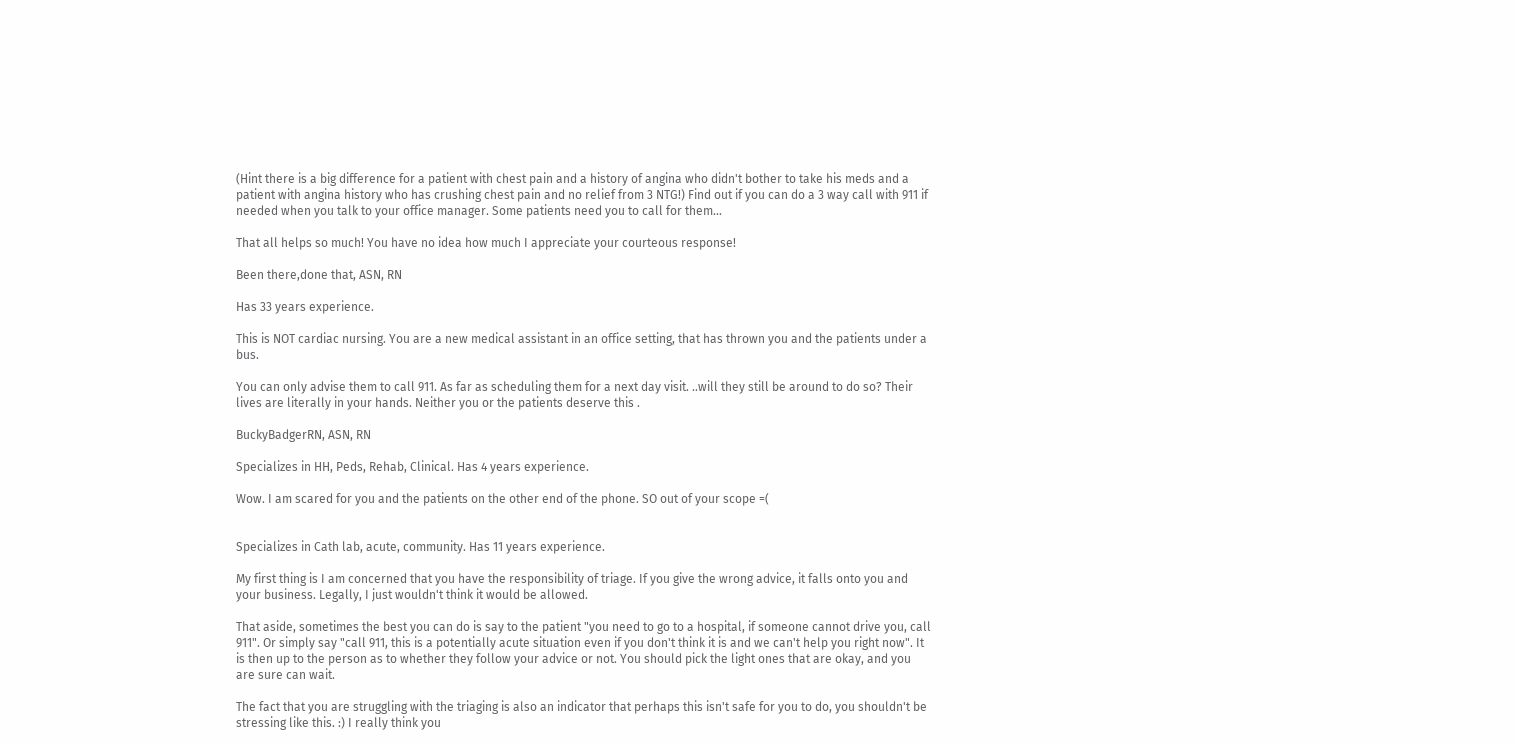(Hint there is a big difference for a patient with chest pain and a history of angina who didn't bother to take his meds and a patient with angina history who has crushing chest pain and no relief from 3 NTG!) Find out if you can do a 3 way call with 911 if needed when you talk to your office manager. Some patients need you to call for them...

That all helps so much! You have no idea how much I appreciate your courteous response!

Been there,done that, ASN, RN

Has 33 years experience.

This is NOT cardiac nursing. You are a new medical assistant in an office setting, that has thrown you and the patients under a bus.

You can only advise them to call 911. As far as scheduling them for a next day visit. ..will they still be around to do so? Their lives are literally in your hands. Neither you or the patients deserve this .

BuckyBadgerRN, ASN, RN

Specializes in HH, Peds, Rehab, Clinical. Has 4 years experience.

Wow. I am scared for you and the patients on the other end of the phone. SO out of your scope =(


Specializes in Cath lab, acute, community. Has 11 years experience.

My first thing is I am concerned that you have the responsibility of triage. If you give the wrong advice, it falls onto you and your business. Legally, I just wouldn't think it would be allowed.

That aside, sometimes the best you can do is say to the patient "you need to go to a hospital, if someone cannot drive you, call 911". Or simply say "call 911, this is a potentially acute situation even if you don't think it is and we can't help you right now". It is then up to the person as to whether they follow your advice or not. You should pick the light ones that are okay, and you are sure can wait.

The fact that you are struggling with the triaging is also an indicator that perhaps this isn't safe for you to do, you shouldn't be stressing like this. :) I really think you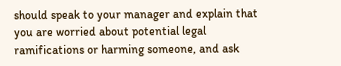should speak to your manager and explain that you are worried about potential legal ramifications or harming someone, and ask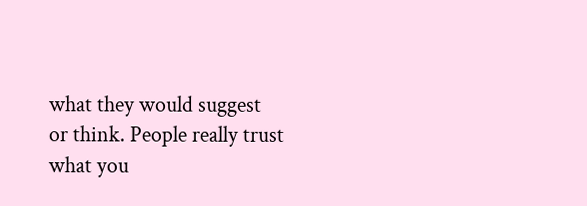what they would suggest or think. People really trust what you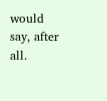would say, after all.